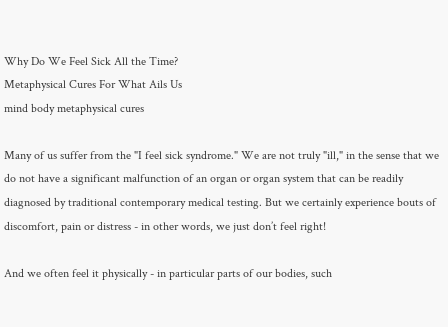Why Do We Feel Sick All the Time?
Metaphysical Cures For What Ails Us
mind body metaphysical cures

Many of us suffer from the "I feel sick syndrome." We are not truly "ill," in the sense that we do not have a significant malfunction of an organ or organ system that can be readily diagnosed by traditional contemporary medical testing. But we certainly experience bouts of discomfort, pain or distress - in other words, we just don’t feel right!

And we often feel it physically - in particular parts of our bodies, such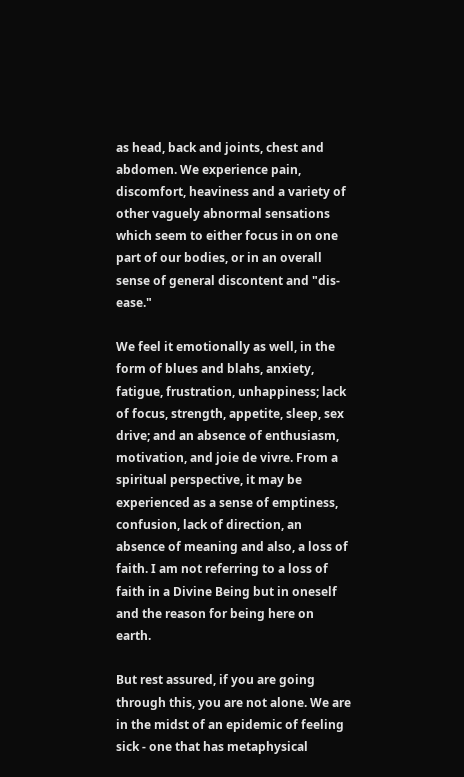as head, back and joints, chest and abdomen. We experience pain, discomfort, heaviness and a variety of other vaguely abnormal sensations which seem to either focus in on one part of our bodies, or in an overall sense of general discontent and "dis-ease."

We feel it emotionally as well, in the form of blues and blahs, anxiety, fatigue, frustration, unhappiness; lack of focus, strength, appetite, sleep, sex drive; and an absence of enthusiasm, motivation, and joie de vivre. From a spiritual perspective, it may be experienced as a sense of emptiness, confusion, lack of direction, an absence of meaning and also, a loss of faith. I am not referring to a loss of faith in a Divine Being but in oneself and the reason for being here on earth.

But rest assured, if you are going through this, you are not alone. We are in the midst of an epidemic of feeling sick - one that has metaphysical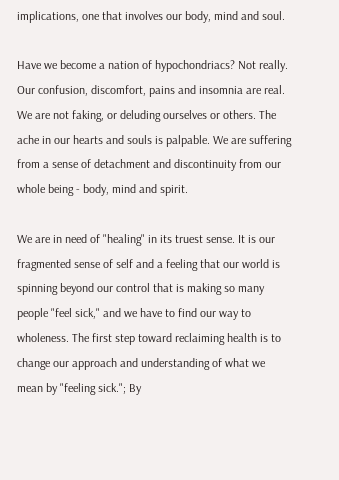implications, one that involves our body, mind and soul.

Have we become a nation of hypochondriacs? Not really. Our confusion, discomfort, pains and insomnia are real. We are not faking, or deluding ourselves or others. The ache in our hearts and souls is palpable. We are suffering from a sense of detachment and discontinuity from our whole being - body, mind and spirit.

We are in need of "healing" in its truest sense. It is our fragmented sense of self and a feeling that our world is spinning beyond our control that is making so many people "feel sick," and we have to find our way to wholeness. The first step toward reclaiming health is to change our approach and understanding of what we mean by "feeling sick."; By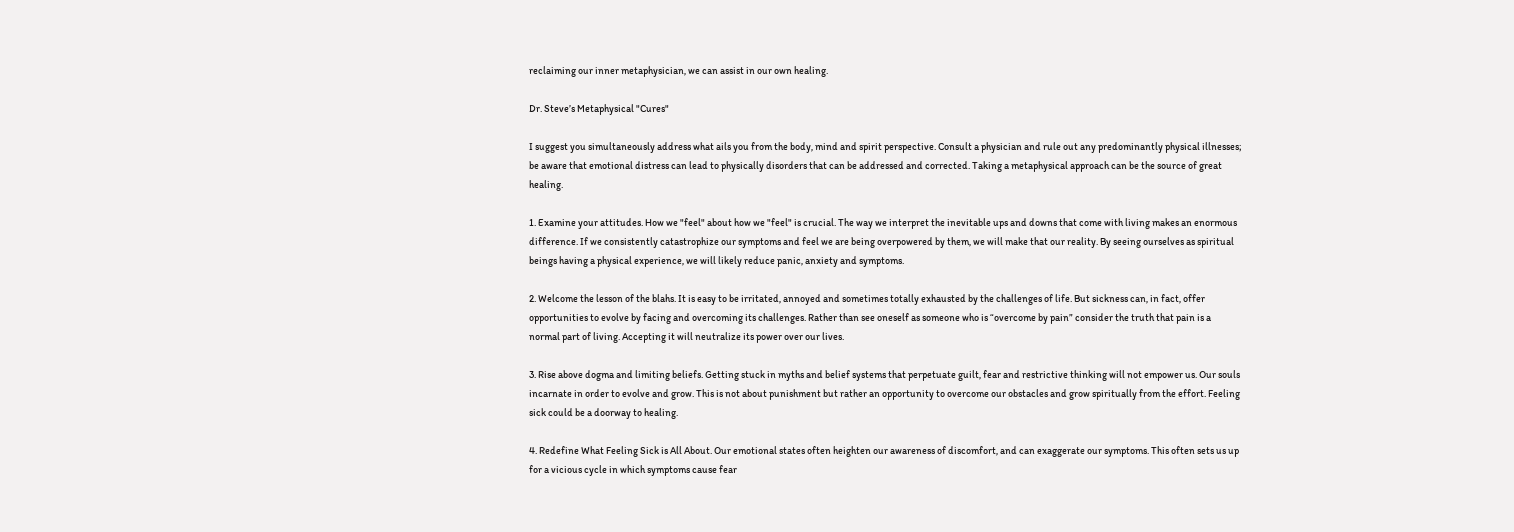reclaiming our inner metaphysician, we can assist in our own healing.

Dr. Steve’s Metaphysical "Cures"

I suggest you simultaneously address what ails you from the body, mind and spirit perspective. Consult a physician and rule out any predominantly physical illnesses; be aware that emotional distress can lead to physically disorders that can be addressed and corrected. Taking a metaphysical approach can be the source of great healing.

1. Examine your attitudes. How we "feel" about how we "feel" is crucial. The way we interpret the inevitable ups and downs that come with living makes an enormous difference. If we consistently catastrophize our symptoms and feel we are being overpowered by them, we will make that our reality. By seeing ourselves as spiritual beings having a physical experience, we will likely reduce panic, anxiety and symptoms.

2. Welcome the lesson of the blahs. It is easy to be irritated, annoyed and sometimes totally exhausted by the challenges of life. But sickness can, in fact, offer opportunities to evolve by facing and overcoming its challenges. Rather than see oneself as someone who is “overcome by pain” consider the truth that pain is a normal part of living. Accepting it will neutralize its power over our lives.

3. Rise above dogma and limiting beliefs. Getting stuck in myths and belief systems that perpetuate guilt, fear and restrictive thinking will not empower us. Our souls incarnate in order to evolve and grow. This is not about punishment but rather an opportunity to overcome our obstacles and grow spiritually from the effort. Feeling sick could be a doorway to healing.

4. Redefine What Feeling Sick is All About. Our emotional states often heighten our awareness of discomfort, and can exaggerate our symptoms. This often sets us up for a vicious cycle in which symptoms cause fear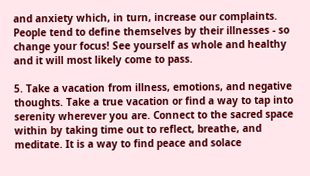and anxiety which, in turn, increase our complaints. People tend to define themselves by their illnesses - so change your focus! See yourself as whole and healthy and it will most likely come to pass.

5. Take a vacation from illness, emotions, and negative thoughts. Take a true vacation or find a way to tap into serenity wherever you are. Connect to the sacred space within by taking time out to reflect, breathe, and meditate. It is a way to find peace and solace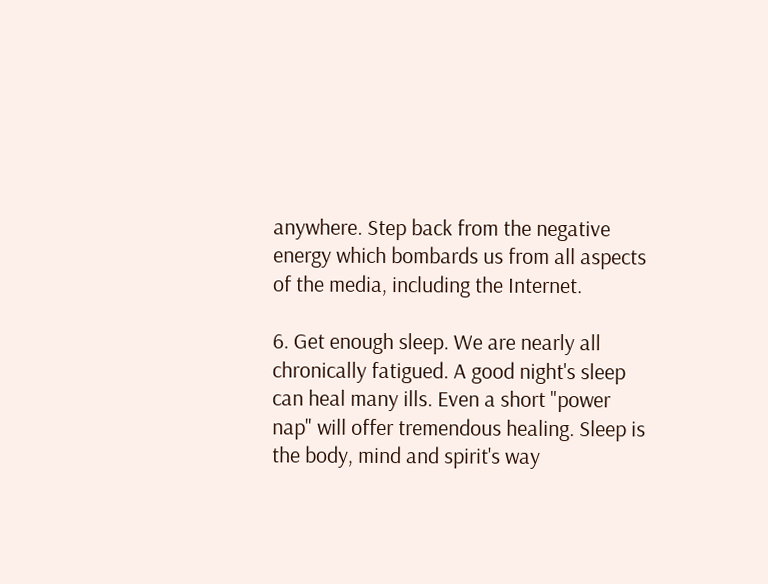anywhere. Step back from the negative energy which bombards us from all aspects of the media, including the Internet.

6. Get enough sleep. We are nearly all chronically fatigued. A good night's sleep can heal many ills. Even a short "power nap" will offer tremendous healing. Sleep is the body, mind and spirit's way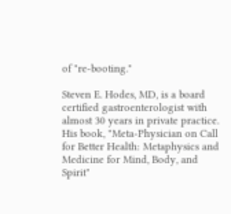of "re-booting."

Steven E. Hodes, MD, is a board certified gastroenterologist with almost 30 years in private practice. His book, "Meta-Physician on Call for Better Health: Metaphysics and Medicine for Mind, Body, and Spirit"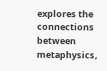explores the connections between metaphysics,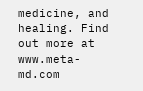medicine, and healing. Find out more at www.meta-md.com